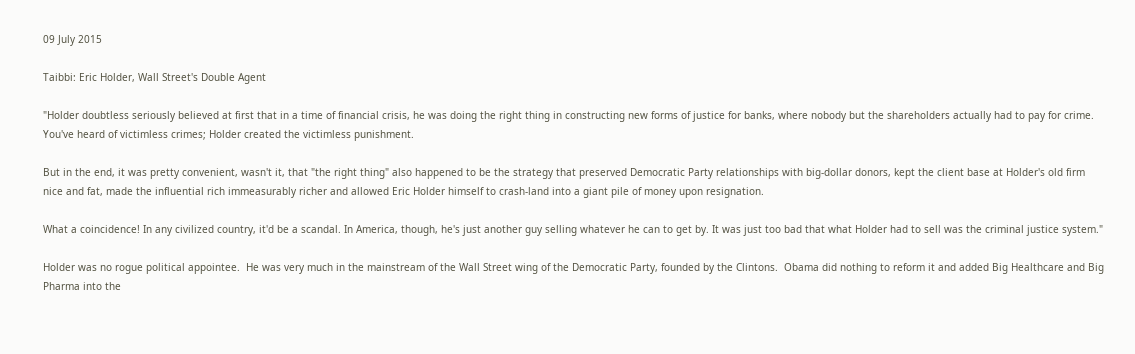09 July 2015

Taibbi: Eric Holder, Wall Street's Double Agent

"Holder doubtless seriously believed at first that in a time of financial crisis, he was doing the right thing in constructing new forms of justice for banks, where nobody but the shareholders actually had to pay for crime. You've heard of victimless crimes; Holder created the victimless punishment.

But in the end, it was pretty convenient, wasn't it, that "the right thing" also happened to be the strategy that preserved Democratic Party relationships with big-dollar donors, kept the client base at Holder's old firm nice and fat, made the influential rich immeasurably richer and allowed Eric Holder himself to crash-land into a giant pile of money upon resignation.

What a coincidence! In any civilized country, it'd be a scandal. In America, though, he's just another guy selling whatever he can to get by. It was just too bad that what Holder had to sell was the criminal justice system."

Holder was no rogue political appointee.  He was very much in the mainstream of the Wall Street wing of the Democratic Party, founded by the Clintons.  Obama did nothing to reform it and added Big Healthcare and Big Pharma into the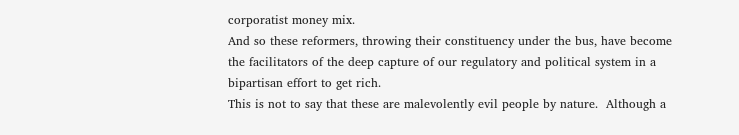corporatist money mix.
And so these reformers, throwing their constituency under the bus, have become the facilitators of the deep capture of our regulatory and political system in a bipartisan effort to get rich.
This is not to say that these are malevolently evil people by nature.  Although a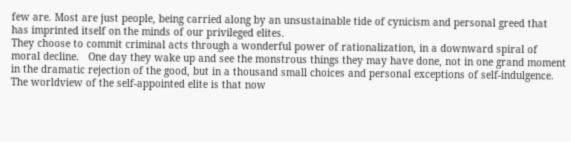few are. Most are just people, being carried along by an unsustainable tide of cynicism and personal greed that has imprinted itself on the minds of our privileged elites.
They choose to commit criminal acts through a wonderful power of rationalization, in a downward spiral of moral decline.   One day they wake up and see the monstrous things they may have done, not in one grand moment in the dramatic rejection of the good, but in a thousand small choices and personal exceptions of self-indulgence.
The worldview of the self-appointed elite is that now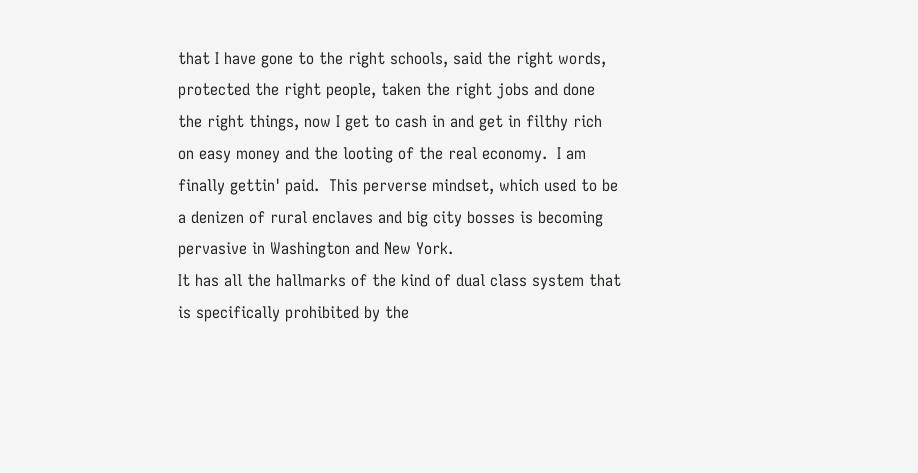that I have gone to the right schools, said the right words, protected the right people, taken the right jobs and done the right things, now I get to cash in and get in filthy rich on easy money and the looting of the real economy.  I am finally gettin' paid.  This perverse mindset, which used to be a denizen of rural enclaves and big city bosses is becoming pervasive in Washington and New York.
It has all the hallmarks of the kind of dual class system that is specifically prohibited by the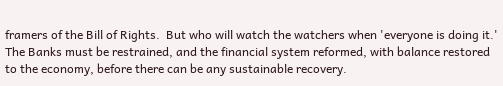framers of the Bill of Rights.  But who will watch the watchers when 'everyone is doing it.'
The Banks must be restrained, and the financial system reformed, with balance restored to the economy, before there can be any sustainable recovery.